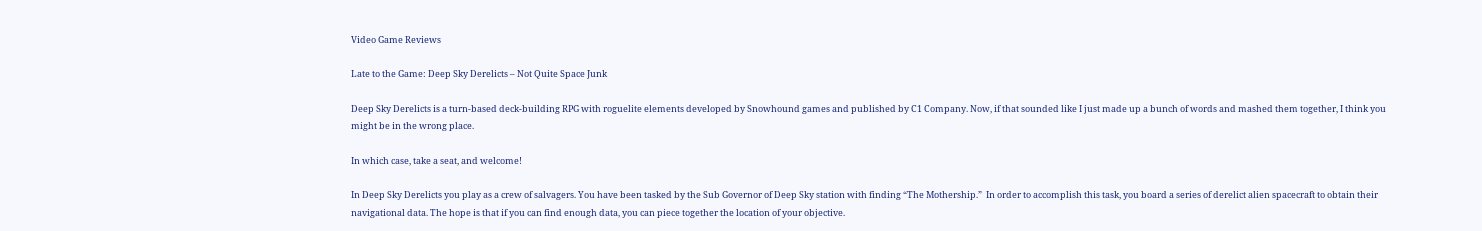Video Game Reviews

Late to the Game: Deep Sky Derelicts – Not Quite Space Junk

Deep Sky Derelicts is a turn-based deck-building RPG with roguelite elements developed by Snowhound games and published by C1 Company. Now, if that sounded like I just made up a bunch of words and mashed them together, I think you might be in the wrong place.

In which case, take a seat, and welcome!

In Deep Sky Derelicts you play as a crew of salvagers. You have been tasked by the Sub Governor of Deep Sky station with finding “The Mothership.”  In order to accomplish this task, you board a series of derelict alien spacecraft to obtain their navigational data. The hope is that if you can find enough data, you can piece together the location of your objective.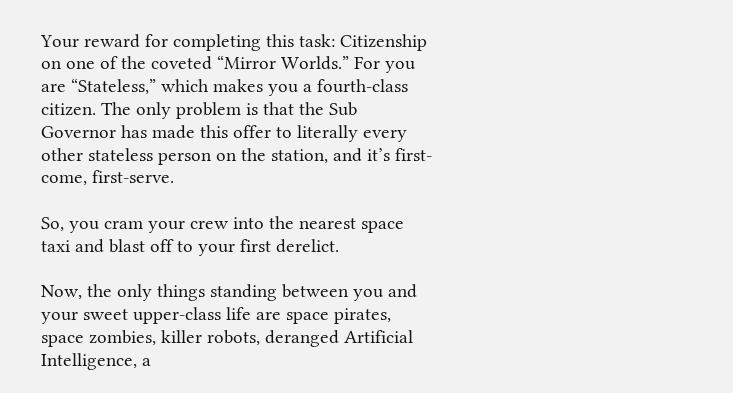Your reward for completing this task: Citizenship on one of the coveted “Mirror Worlds.” For you are “Stateless,” which makes you a fourth-class citizen. The only problem is that the Sub Governor has made this offer to literally every other stateless person on the station, and it’s first-come, first-serve.

So, you cram your crew into the nearest space taxi and blast off to your first derelict.

Now, the only things standing between you and your sweet upper-class life are space pirates, space zombies, killer robots, deranged Artificial Intelligence, a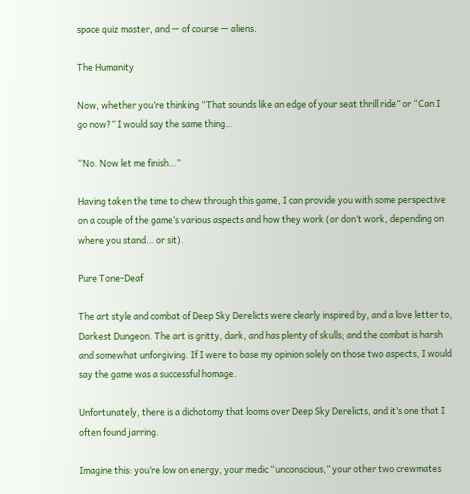space quiz master, and — of course — aliens.

The Humanity

Now, whether you’re thinking “That sounds like an edge of your seat thrill ride” or “Can I go now?” I would say the same thing…

“No. Now let me finish…”

Having taken the time to chew through this game, I can provide you with some perspective on a couple of the game’s various aspects and how they work (or don’t work, depending on where you stand… or sit).

Pure Tone-Deaf

The art style and combat of Deep Sky Derelicts were clearly inspired by, and a love letter to, Darkest Dungeon. The art is gritty, dark, and has plenty of skulls; and the combat is harsh and somewhat unforgiving. If I were to base my opinion solely on those two aspects, I would say the game was a successful homage.

Unfortunately, there is a dichotomy that looms over Deep Sky Derelicts, and it’s one that I often found jarring.

Imagine this: you’re low on energy, your medic “unconscious,” your other two crewmates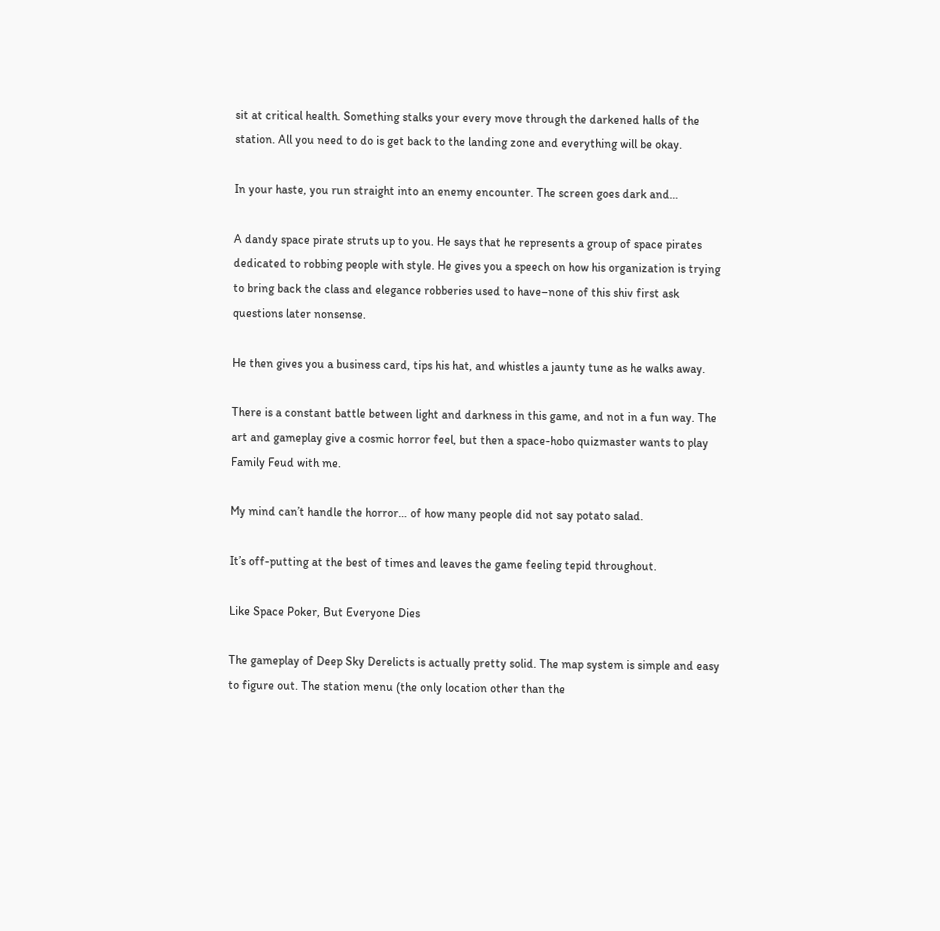sit at critical health. Something stalks your every move through the darkened halls of the station. All you need to do is get back to the landing zone and everything will be okay.

In your haste, you run straight into an enemy encounter. The screen goes dark and…

A dandy space pirate struts up to you. He says that he represents a group of space pirates dedicated to robbing people with style. He gives you a speech on how his organization is trying to bring back the class and elegance robberies used to have–none of this shiv first ask questions later nonsense.

He then gives you a business card, tips his hat, and whistles a jaunty tune as he walks away.

There is a constant battle between light and darkness in this game, and not in a fun way. The art and gameplay give a cosmic horror feel, but then a space-hobo quizmaster wants to play Family Feud with me.

My mind can’t handle the horror… of how many people did not say potato salad.

It’s off-putting at the best of times and leaves the game feeling tepid throughout.

Like Space Poker, But Everyone Dies

The gameplay of Deep Sky Derelicts is actually pretty solid. The map system is simple and easy to figure out. The station menu (the only location other than the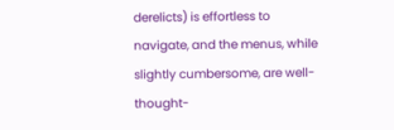derelicts) is effortless to navigate, and the menus, while slightly cumbersome, are well-thought-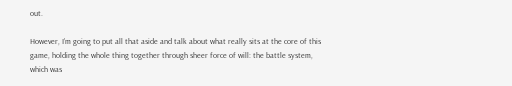out.

However, I’m going to put all that aside and talk about what really sits at the core of this game, holding the whole thing together through sheer force of will: the battle system, which was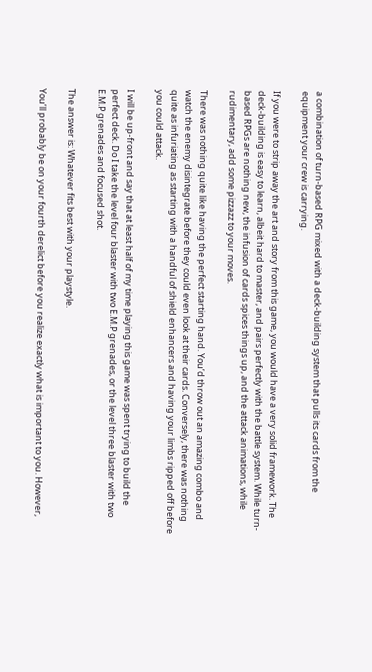a combination of turn-based RPG mixed with a deck-building system that pulls its cards from the equipment your crew is carrying.

If you were to strip away the art and story from this game, you would have a very solid framework. The deck-building is easy to learn, albeit hard to master, and pairs perfectly with the battle system. While turn-based RPGs are nothing new, the infusion of cards spices things up, and the attack animations, while rudimentary, add some pizzazz to your moves.

There was nothing quite like having the perfect starting hand. You’d throw out an amazing combo and watch the enemy disintegrate before they could even look at their cards. Conversely, there was nothing quite as infuriating as starting with a handful of shield enhancers and having your limbs ripped off before you could attack.

I will be up-front and say that at least half of my time playing this game was spent trying to build the perfect deck. Do I take the level four blaster with two E.M.P grenades, or the level three blaster with two E.M.P grenades and focused shot.

The answer is: Whatever fits best with your playstyle.

You’ll probably be on your fourth derelict before you realize exactly what is important to you. However,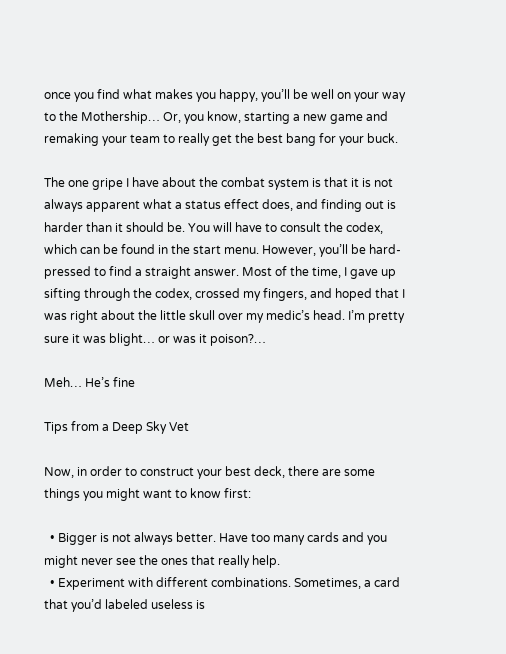once you find what makes you happy, you’ll be well on your way to the Mothership… Or, you know, starting a new game and remaking your team to really get the best bang for your buck.

The one gripe I have about the combat system is that it is not always apparent what a status effect does, and finding out is harder than it should be. You will have to consult the codex, which can be found in the start menu. However, you’ll be hard-pressed to find a straight answer. Most of the time, I gave up sifting through the codex, crossed my fingers, and hoped that I was right about the little skull over my medic’s head. I’m pretty sure it was blight… or was it poison?…

Meh… He’s fine

Tips from a Deep Sky Vet

Now, in order to construct your best deck, there are some things you might want to know first:

  • Bigger is not always better. Have too many cards and you might never see the ones that really help.
  • Experiment with different combinations. Sometimes, a card that you’d labeled useless is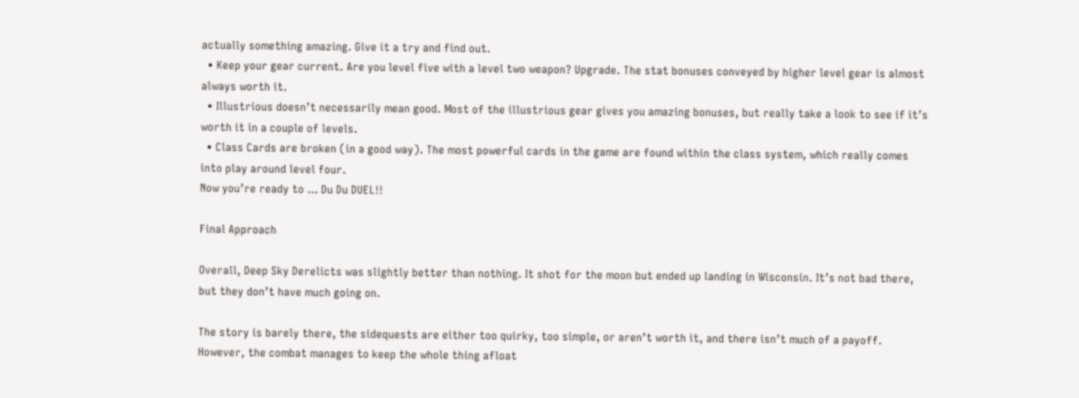actually something amazing. Give it a try and find out.
  • Keep your gear current. Are you level five with a level two weapon? Upgrade. The stat bonuses conveyed by higher level gear is almost always worth it.
  • Illustrious doesn’t necessarily mean good. Most of the illustrious gear gives you amazing bonuses, but really take a look to see if it’s worth it in a couple of levels.
  • Class Cards are broken (in a good way). The most powerful cards in the game are found within the class system, which really comes into play around level four.
Now you’re ready to … Du Du DUEL!!

Final Approach

Overall, Deep Sky Derelicts was slightly better than nothing. It shot for the moon but ended up landing in Wisconsin. It’s not bad there, but they don’t have much going on.

The story is barely there, the sidequests are either too quirky, too simple, or aren’t worth it, and there isn’t much of a payoff. However, the combat manages to keep the whole thing afloat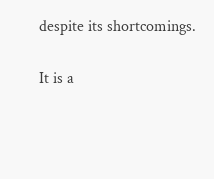despite its shortcomings.

It is a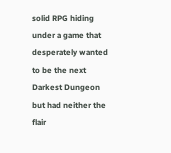solid RPG hiding under a game that desperately wanted to be the next Darkest Dungeon but had neither the flair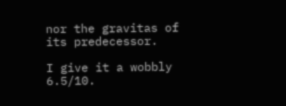nor the gravitas of its predecessor.

I give it a wobbly 6.5/10.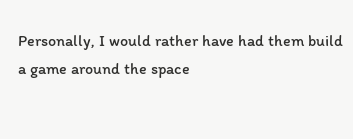Personally, I would rather have had them build a game around the space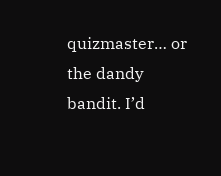quizmaster… or the dandy bandit. I’d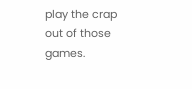play the crap out of those games.